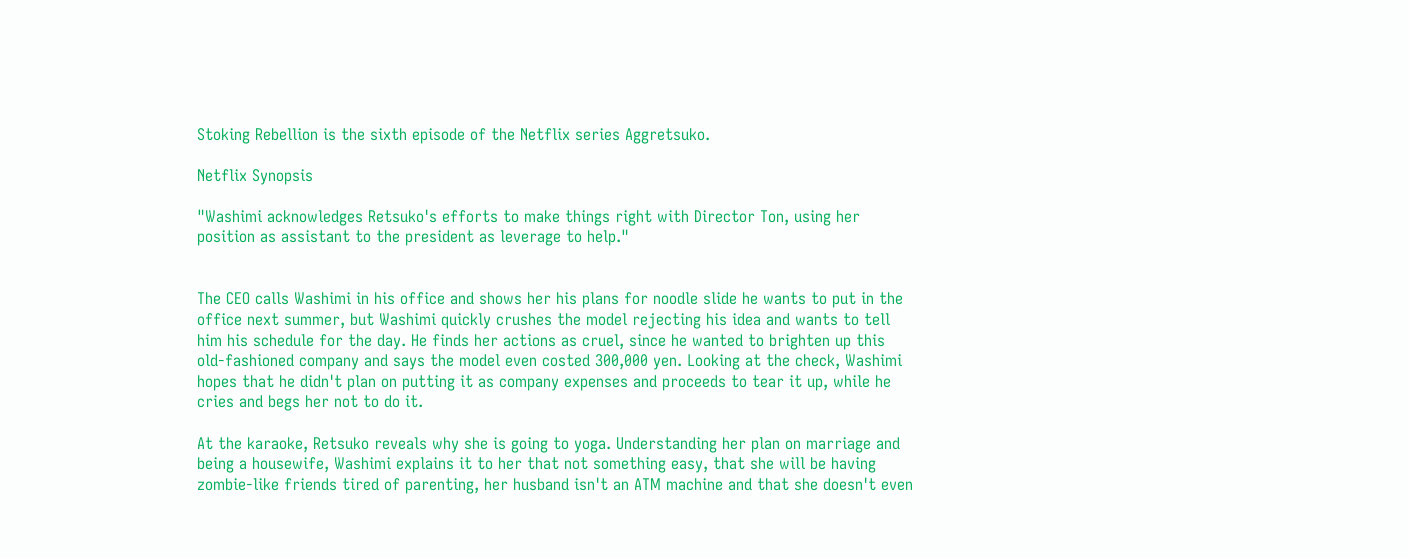Stoking Rebellion is the sixth episode of the Netflix series Aggretsuko.

Netflix Synopsis

"Washimi acknowledges Retsuko's efforts to make things right with Director Ton, using her position as assistant to the president as leverage to help."


The CEO calls Washimi in his office and shows her his plans for noodle slide he wants to put in the office next summer, but Washimi quickly crushes the model rejecting his idea and wants to tell him his schedule for the day. He finds her actions as cruel, since he wanted to brighten up this old-fashioned company and says the model even costed 300,000 yen. Looking at the check, Washimi hopes that he didn't plan on putting it as company expenses and proceeds to tear it up, while he cries and begs her not to do it.

At the karaoke, Retsuko reveals why she is going to yoga. Understanding her plan on marriage and being a housewife, Washimi explains it to her that not something easy, that she will be having zombie-like friends tired of parenting, her husband isn't an ATM machine and that she doesn't even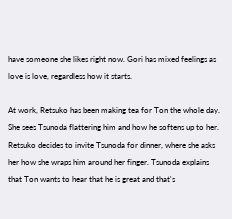have someone she likes right now. Gori has mixed feelings as love is love, regardless how it starts.

At work, Retsuko has been making tea for Ton the whole day. She sees Tsunoda flattering him and how he softens up to her. Retsuko decides to invite Tsunoda for dinner, where she asks her how she wraps him around her finger. Tsunoda explains that Ton wants to hear that he is great and that's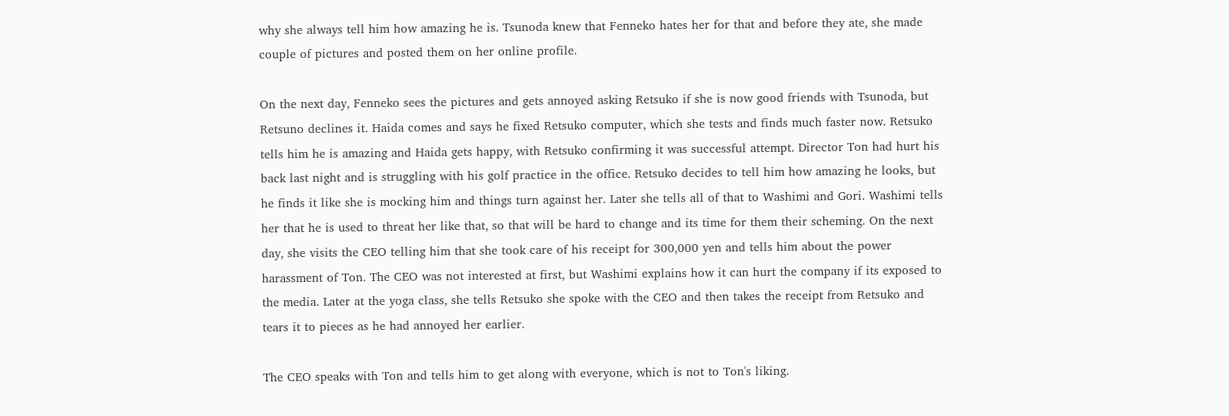why she always tell him how amazing he is. Tsunoda knew that Fenneko hates her for that and before they ate, she made couple of pictures and posted them on her online profile.

On the next day, Fenneko sees the pictures and gets annoyed asking Retsuko if she is now good friends with Tsunoda, but Retsuno declines it. Haida comes and says he fixed Retsuko computer, which she tests and finds much faster now. Retsuko tells him he is amazing and Haida gets happy, with Retsuko confirming it was successful attempt. Director Ton had hurt his back last night and is struggling with his golf practice in the office. Retsuko decides to tell him how amazing he looks, but he finds it like she is mocking him and things turn against her. Later she tells all of that to Washimi and Gori. Washimi tells her that he is used to threat her like that, so that will be hard to change and its time for them their scheming. On the next day, she visits the CEO telling him that she took care of his receipt for 300,000 yen and tells him about the power harassment of Ton. The CEO was not interested at first, but Washimi explains how it can hurt the company if its exposed to the media. Later at the yoga class, she tells Retsuko she spoke with the CEO and then takes the receipt from Retsuko and tears it to pieces as he had annoyed her earlier.

The CEO speaks with Ton and tells him to get along with everyone, which is not to Ton's liking.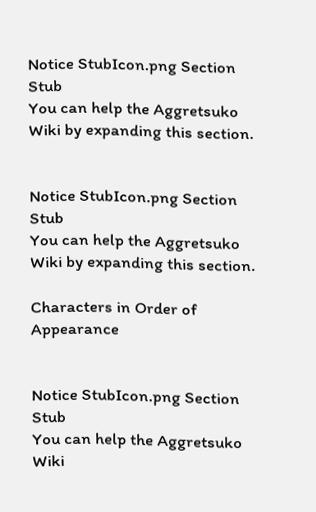Notice StubIcon.png Section Stub
You can help the Aggretsuko Wiki by expanding this section.


Notice StubIcon.png Section Stub
You can help the Aggretsuko Wiki by expanding this section.

Characters in Order of Appearance


Notice StubIcon.png Section Stub
You can help the Aggretsuko Wiki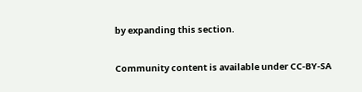by expanding this section.

Community content is available under CC-BY-SA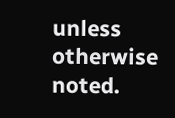unless otherwise noted.